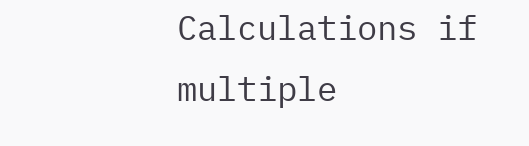Calculations if multiple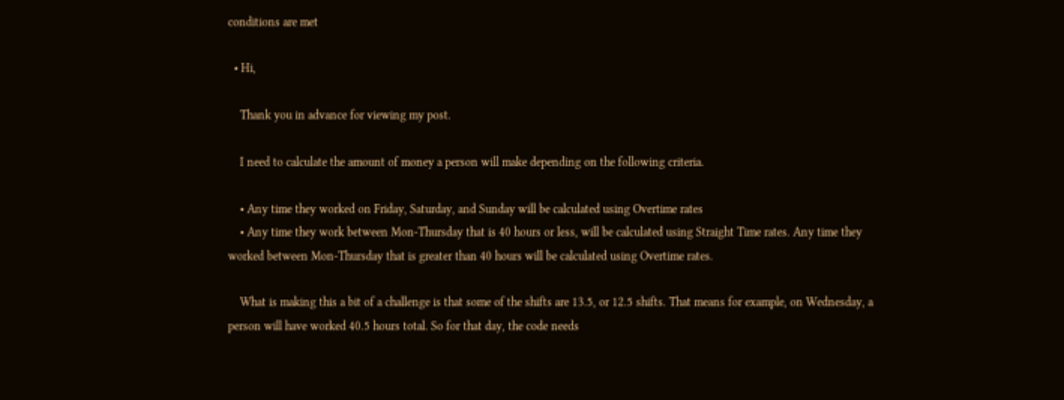conditions are met

  • Hi,

    Thank you in advance for viewing my post.

    I need to calculate the amount of money a person will make depending on the following criteria.

    • Any time they worked on Friday, Saturday, and Sunday will be calculated using Overtime rates
    • Any time they work between Mon-Thursday that is 40 hours or less, will be calculated using Straight Time rates. Any time they worked between Mon-Thursday that is greater than 40 hours will be calculated using Overtime rates.

    What is making this a bit of a challenge is that some of the shifts are 13.5, or 12.5 shifts. That means for example, on Wednesday, a person will have worked 40.5 hours total. So for that day, the code needs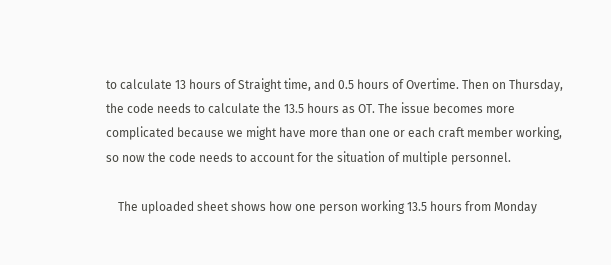to calculate 13 hours of Straight time, and 0.5 hours of Overtime. Then on Thursday, the code needs to calculate the 13.5 hours as OT. The issue becomes more complicated because we might have more than one or each craft member working, so now the code needs to account for the situation of multiple personnel.

    The uploaded sheet shows how one person working 13.5 hours from Monday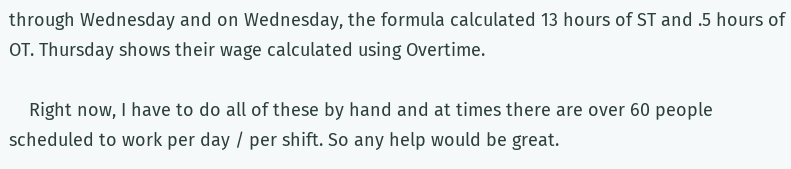through Wednesday and on Wednesday, the formula calculated 13 hours of ST and .5 hours of OT. Thursday shows their wage calculated using Overtime.

    Right now, I have to do all of these by hand and at times there are over 60 people scheduled to work per day / per shift. So any help would be great.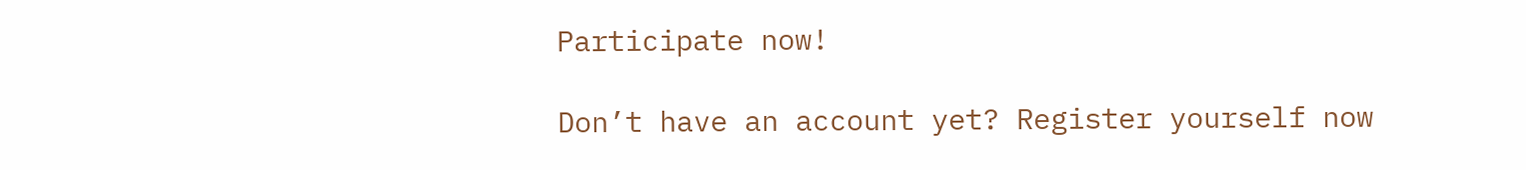Participate now!

Don’t have an account yet? Register yourself now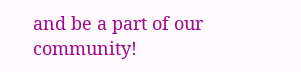and be a part of our community!